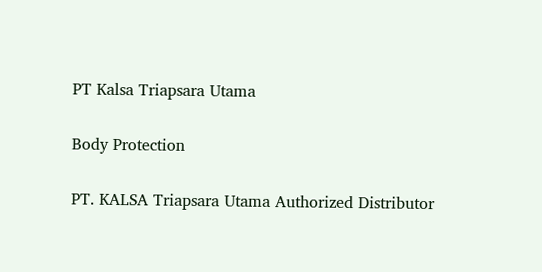PT Kalsa Triapsara Utama

Body Protection

PT. KALSA Triapsara Utama Authorized Distributor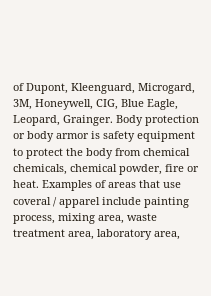of Dupont, Kleenguard, Microgard, 3M, Honeywell, CIG, Blue Eagle, Leopard, Grainger. Body protection or body armor is safety equipment to protect the body from chemical chemicals, chemical powder, fire or heat. Examples of areas that use coveral / apparel include painting process, mixing area, waste treatment area, laboratory area,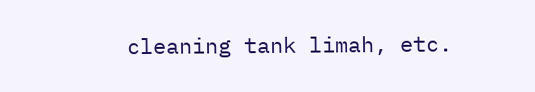cleaning tank limah, etc.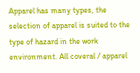Apparel has many types, the selection of apparel is suited to the type of hazard in the work environment. All coveral / apparel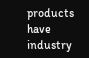products have industry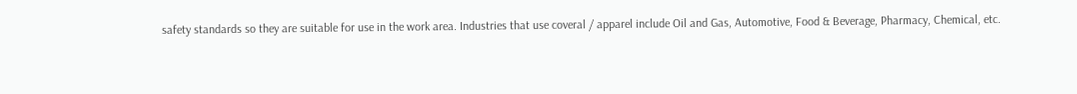safety standards so they are suitable for use in the work area. Industries that use coveral / apparel include Oil and Gas, Automotive, Food & Beverage, Pharmacy, Chemical, etc.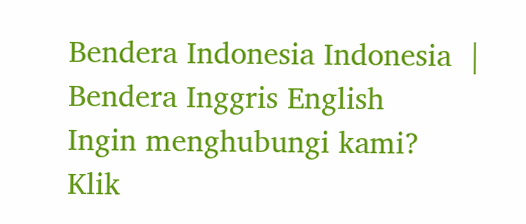Bendera Indonesia Indonesia  |  Bendera Inggris English
Ingin menghubungi kami?
Klik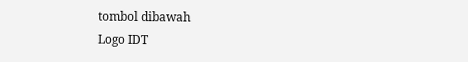tombol dibawah
Logo IDT